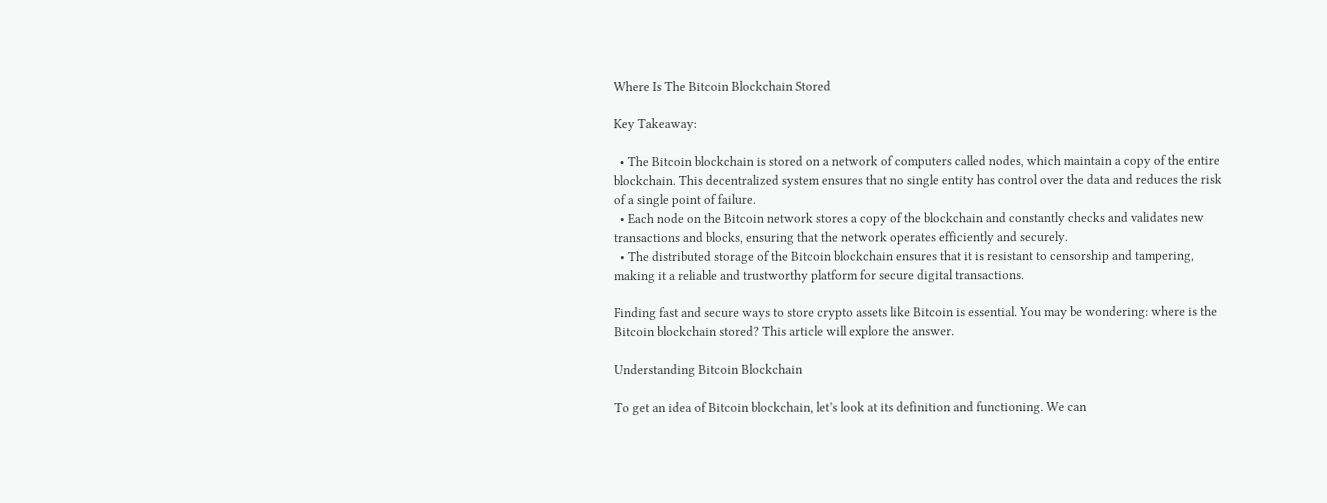Where Is The Bitcoin Blockchain Stored

Key Takeaway:

  • The Bitcoin blockchain is stored on a network of computers called nodes, which maintain a copy of the entire blockchain. This decentralized system ensures that no single entity has control over the data and reduces the risk of a single point of failure.
  • Each node on the Bitcoin network stores a copy of the blockchain and constantly checks and validates new transactions and blocks, ensuring that the network operates efficiently and securely.
  • The distributed storage of the Bitcoin blockchain ensures that it is resistant to censorship and tampering, making it a reliable and trustworthy platform for secure digital transactions.

Finding fast and secure ways to store crypto assets like Bitcoin is essential. You may be wondering: where is the Bitcoin blockchain stored? This article will explore the answer.

Understanding Bitcoin Blockchain

To get an idea of Bitcoin blockchain, let’s look at its definition and functioning. We can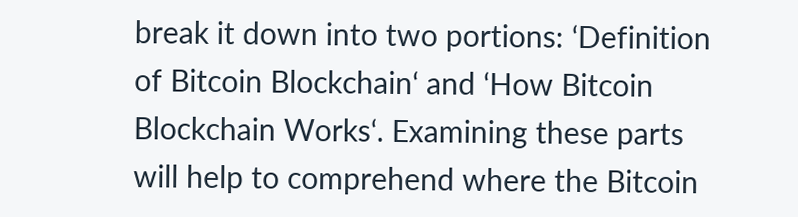break it down into two portions: ‘Definition of Bitcoin Blockchain‘ and ‘How Bitcoin Blockchain Works‘. Examining these parts will help to comprehend where the Bitcoin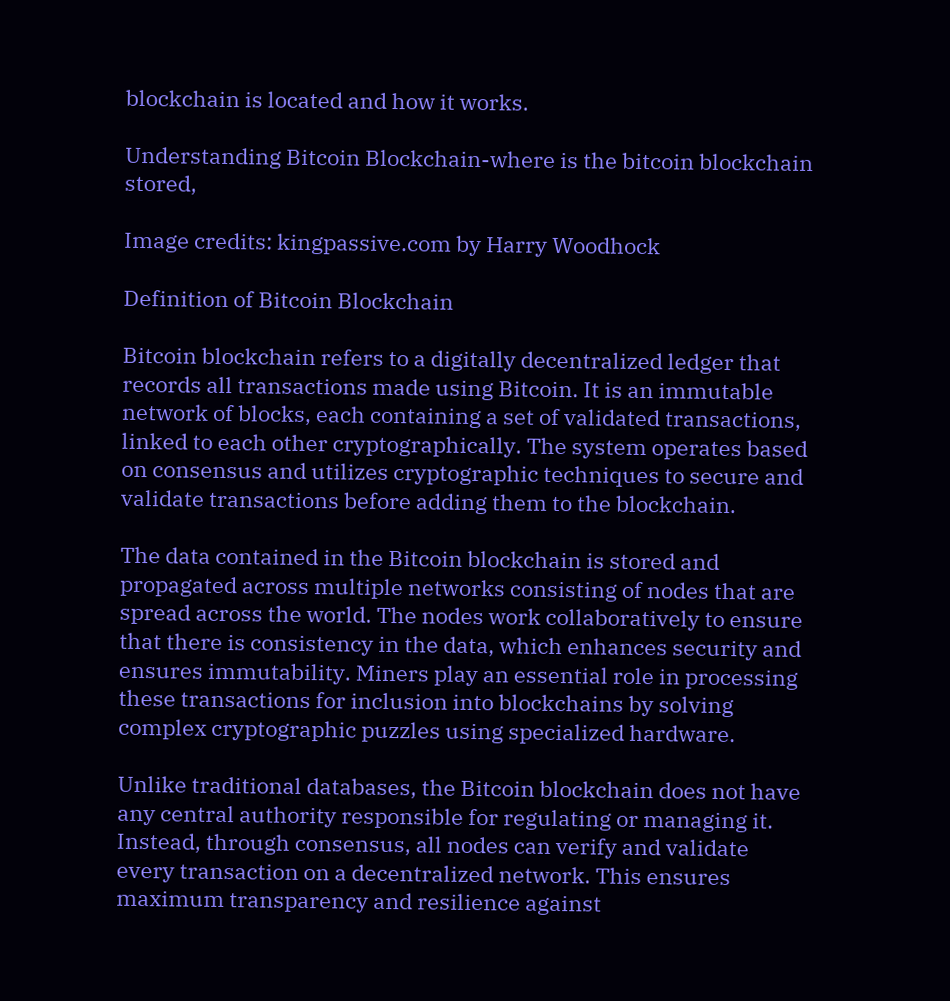blockchain is located and how it works.

Understanding Bitcoin Blockchain-where is the bitcoin blockchain stored,

Image credits: kingpassive.com by Harry Woodhock

Definition of Bitcoin Blockchain

Bitcoin blockchain refers to a digitally decentralized ledger that records all transactions made using Bitcoin. It is an immutable network of blocks, each containing a set of validated transactions, linked to each other cryptographically. The system operates based on consensus and utilizes cryptographic techniques to secure and validate transactions before adding them to the blockchain.

The data contained in the Bitcoin blockchain is stored and propagated across multiple networks consisting of nodes that are spread across the world. The nodes work collaboratively to ensure that there is consistency in the data, which enhances security and ensures immutability. Miners play an essential role in processing these transactions for inclusion into blockchains by solving complex cryptographic puzzles using specialized hardware.

Unlike traditional databases, the Bitcoin blockchain does not have any central authority responsible for regulating or managing it. Instead, through consensus, all nodes can verify and validate every transaction on a decentralized network. This ensures maximum transparency and resilience against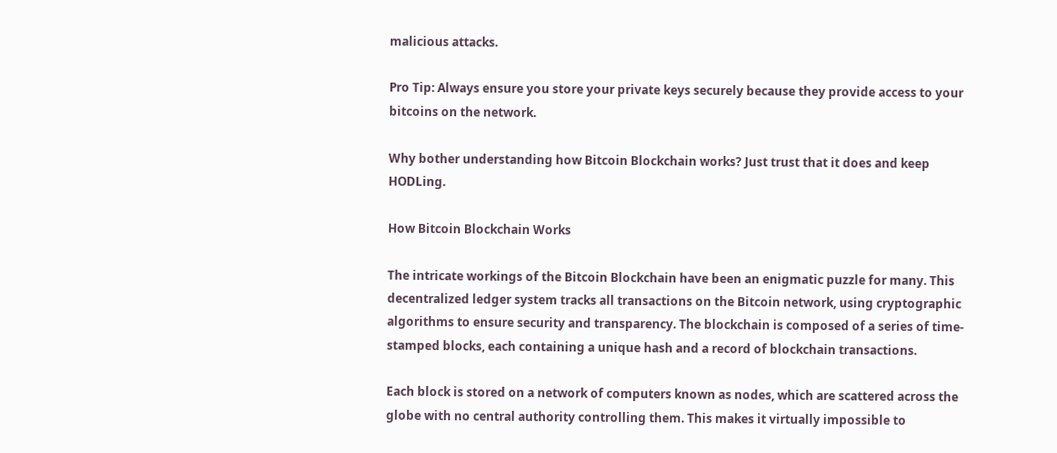malicious attacks.

Pro Tip: Always ensure you store your private keys securely because they provide access to your bitcoins on the network.

Why bother understanding how Bitcoin Blockchain works? Just trust that it does and keep HODLing.

How Bitcoin Blockchain Works

The intricate workings of the Bitcoin Blockchain have been an enigmatic puzzle for many. This decentralized ledger system tracks all transactions on the Bitcoin network, using cryptographic algorithms to ensure security and transparency. The blockchain is composed of a series of time-stamped blocks, each containing a unique hash and a record of blockchain transactions.

Each block is stored on a network of computers known as nodes, which are scattered across the globe with no central authority controlling them. This makes it virtually impossible to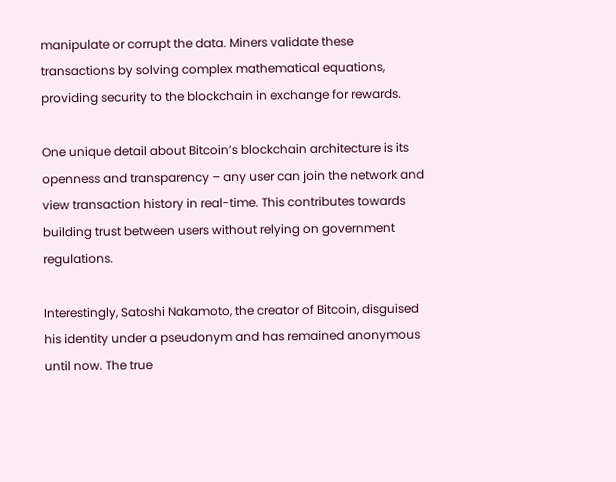manipulate or corrupt the data. Miners validate these transactions by solving complex mathematical equations, providing security to the blockchain in exchange for rewards.

One unique detail about Bitcoin’s blockchain architecture is its openness and transparency – any user can join the network and view transaction history in real-time. This contributes towards building trust between users without relying on government regulations.

Interestingly, Satoshi Nakamoto, the creator of Bitcoin, disguised his identity under a pseudonym and has remained anonymous until now. The true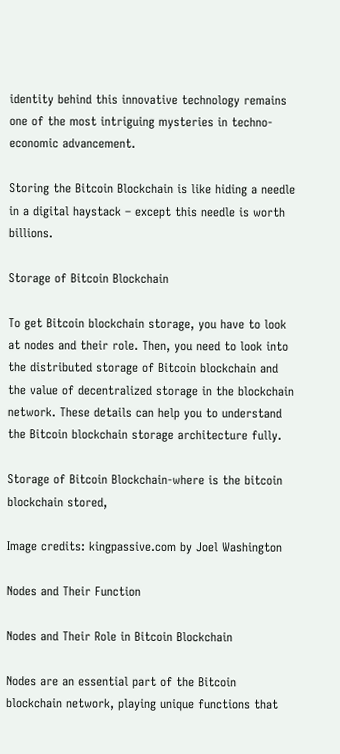identity behind this innovative technology remains one of the most intriguing mysteries in techno-economic advancement.

Storing the Bitcoin Blockchain is like hiding a needle in a digital haystack – except this needle is worth billions.

Storage of Bitcoin Blockchain

To get Bitcoin blockchain storage, you have to look at nodes and their role. Then, you need to look into the distributed storage of Bitcoin blockchain and the value of decentralized storage in the blockchain network. These details can help you to understand the Bitcoin blockchain storage architecture fully.

Storage of Bitcoin Blockchain-where is the bitcoin blockchain stored,

Image credits: kingpassive.com by Joel Washington

Nodes and Their Function

Nodes and Their Role in Bitcoin Blockchain

Nodes are an essential part of the Bitcoin blockchain network, playing unique functions that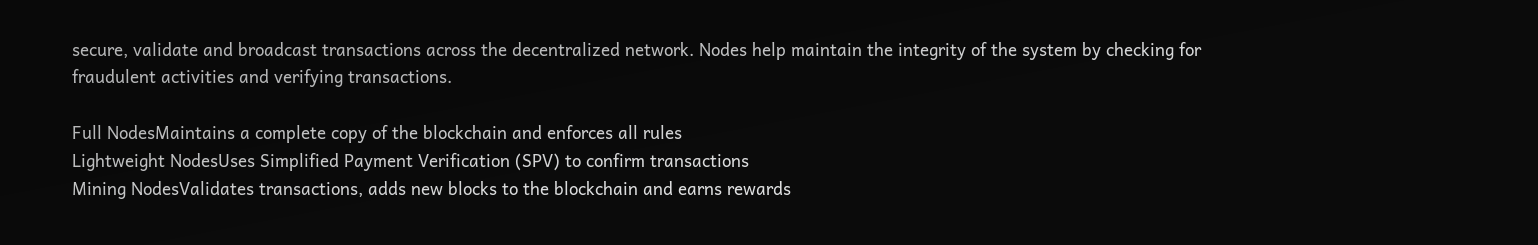secure, validate and broadcast transactions across the decentralized network. Nodes help maintain the integrity of the system by checking for fraudulent activities and verifying transactions.

Full NodesMaintains a complete copy of the blockchain and enforces all rules
Lightweight NodesUses Simplified Payment Verification (SPV) to confirm transactions
Mining NodesValidates transactions, adds new blocks to the blockchain and earns rewards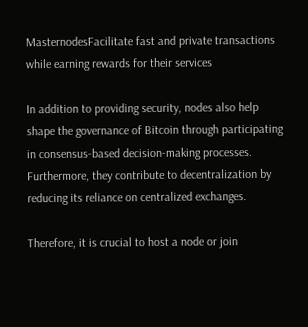MasternodesFacilitate fast and private transactions while earning rewards for their services

In addition to providing security, nodes also help shape the governance of Bitcoin through participating in consensus-based decision-making processes. Furthermore, they contribute to decentralization by reducing its reliance on centralized exchanges.

Therefore, it is crucial to host a node or join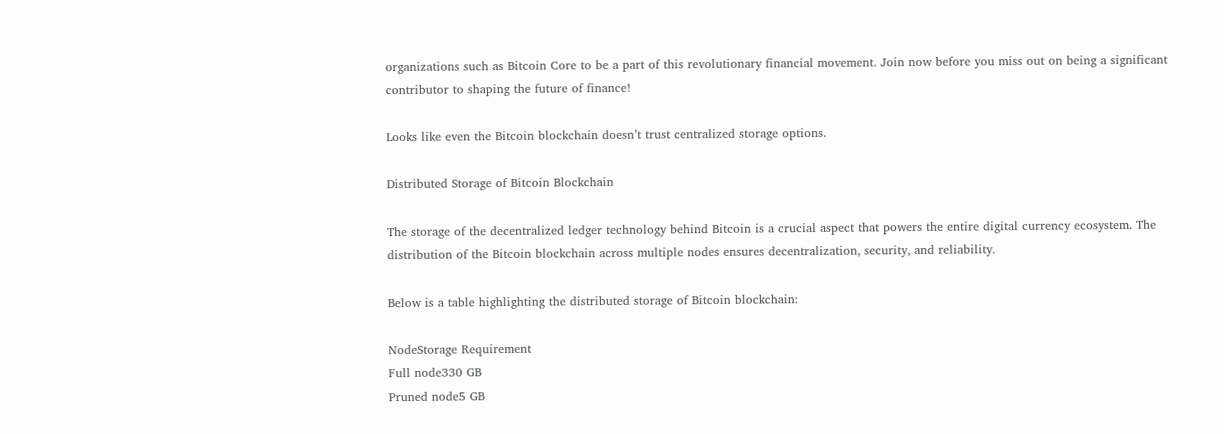organizations such as Bitcoin Core to be a part of this revolutionary financial movement. Join now before you miss out on being a significant contributor to shaping the future of finance!

Looks like even the Bitcoin blockchain doesn’t trust centralized storage options.

Distributed Storage of Bitcoin Blockchain

The storage of the decentralized ledger technology behind Bitcoin is a crucial aspect that powers the entire digital currency ecosystem. The distribution of the Bitcoin blockchain across multiple nodes ensures decentralization, security, and reliability.

Below is a table highlighting the distributed storage of Bitcoin blockchain:

NodeStorage Requirement
Full node330 GB
Pruned node5 GB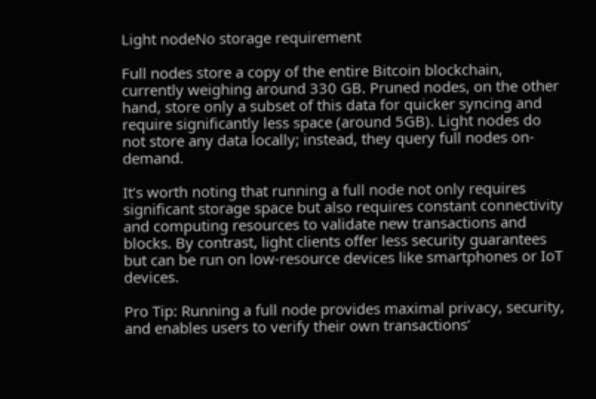Light nodeNo storage requirement

Full nodes store a copy of the entire Bitcoin blockchain, currently weighing around 330 GB. Pruned nodes, on the other hand, store only a subset of this data for quicker syncing and require significantly less space (around 5GB). Light nodes do not store any data locally; instead, they query full nodes on-demand.

It’s worth noting that running a full node not only requires significant storage space but also requires constant connectivity and computing resources to validate new transactions and blocks. By contrast, light clients offer less security guarantees but can be run on low-resource devices like smartphones or IoT devices.

Pro Tip: Running a full node provides maximal privacy, security, and enables users to verify their own transactions’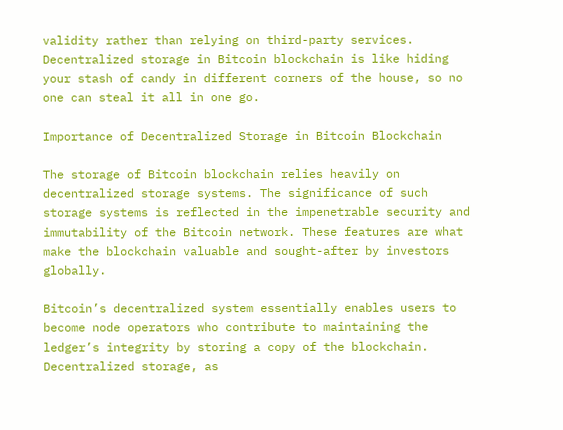validity rather than relying on third-party services.
Decentralized storage in Bitcoin blockchain is like hiding your stash of candy in different corners of the house, so no one can steal it all in one go.

Importance of Decentralized Storage in Bitcoin Blockchain

The storage of Bitcoin blockchain relies heavily on decentralized storage systems. The significance of such storage systems is reflected in the impenetrable security and immutability of the Bitcoin network. These features are what make the blockchain valuable and sought-after by investors globally.

Bitcoin’s decentralized system essentially enables users to become node operators who contribute to maintaining the ledger’s integrity by storing a copy of the blockchain. Decentralized storage, as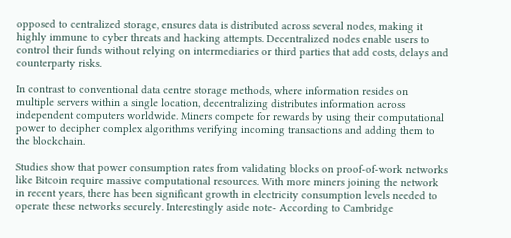opposed to centralized storage, ensures data is distributed across several nodes, making it highly immune to cyber threats and hacking attempts. Decentralized nodes enable users to control their funds without relying on intermediaries or third parties that add costs, delays and counterparty risks.

In contrast to conventional data centre storage methods, where information resides on multiple servers within a single location, decentralizing distributes information across independent computers worldwide. Miners compete for rewards by using their computational power to decipher complex algorithms verifying incoming transactions and adding them to the blockchain.

Studies show that power consumption rates from validating blocks on proof-of-work networks like Bitcoin require massive computational resources. With more miners joining the network in recent years, there has been significant growth in electricity consumption levels needed to operate these networks securely. Interestingly aside note- According to Cambridge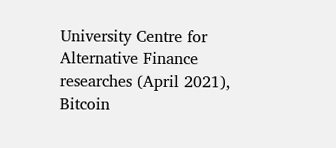University Centre for Alternative Finance researches (April 2021), Bitcoin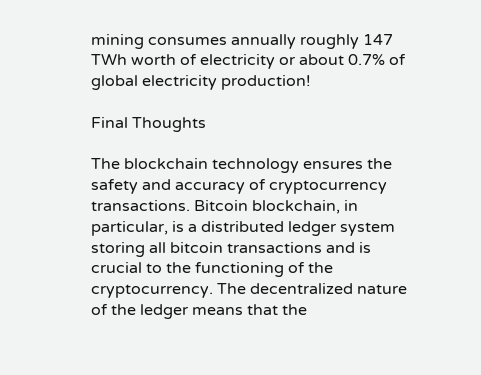mining consumes annually roughly 147 TWh worth of electricity or about 0.7% of global electricity production!

Final Thoughts

The blockchain technology ensures the safety and accuracy of cryptocurrency transactions. Bitcoin blockchain, in particular, is a distributed ledger system storing all bitcoin transactions and is crucial to the functioning of the cryptocurrency. The decentralized nature of the ledger means that the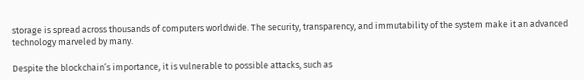storage is spread across thousands of computers worldwide. The security, transparency, and immutability of the system make it an advanced technology marveled by many.

Despite the blockchain’s importance, it is vulnerable to possible attacks, such as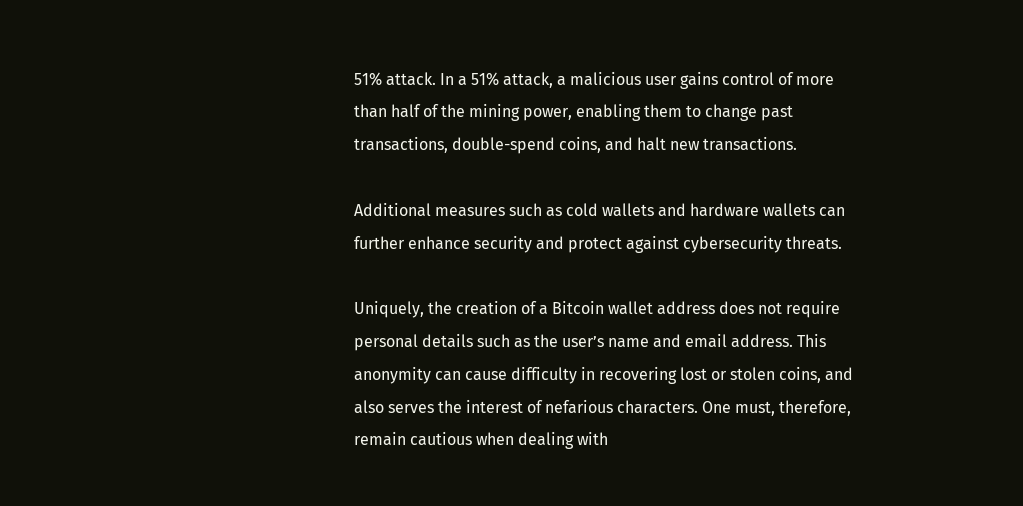51% attack. In a 51% attack, a malicious user gains control of more than half of the mining power, enabling them to change past transactions, double-spend coins, and halt new transactions.

Additional measures such as cold wallets and hardware wallets can further enhance security and protect against cybersecurity threats.

Uniquely, the creation of a Bitcoin wallet address does not require personal details such as the user’s name and email address. This anonymity can cause difficulty in recovering lost or stolen coins, and also serves the interest of nefarious characters. One must, therefore, remain cautious when dealing with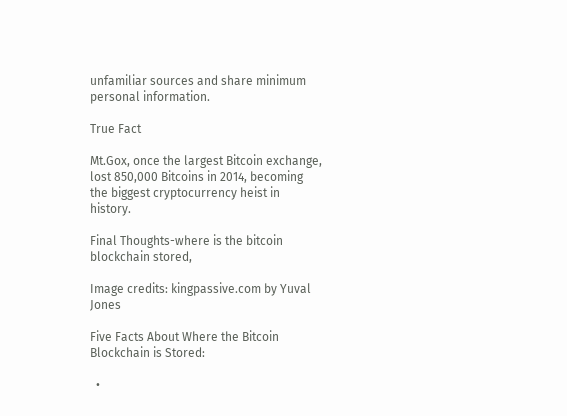unfamiliar sources and share minimum personal information.

True Fact

Mt.Gox, once the largest Bitcoin exchange, lost 850,000 Bitcoins in 2014, becoming the biggest cryptocurrency heist in history.

Final Thoughts-where is the bitcoin blockchain stored,

Image credits: kingpassive.com by Yuval Jones

Five Facts About Where the Bitcoin Blockchain is Stored:

  •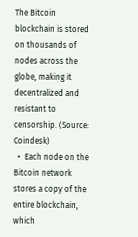The Bitcoin blockchain is stored on thousands of nodes across the globe, making it decentralized and resistant to censorship. (Source: Coindesk)
  •  Each node on the Bitcoin network stores a copy of the entire blockchain, which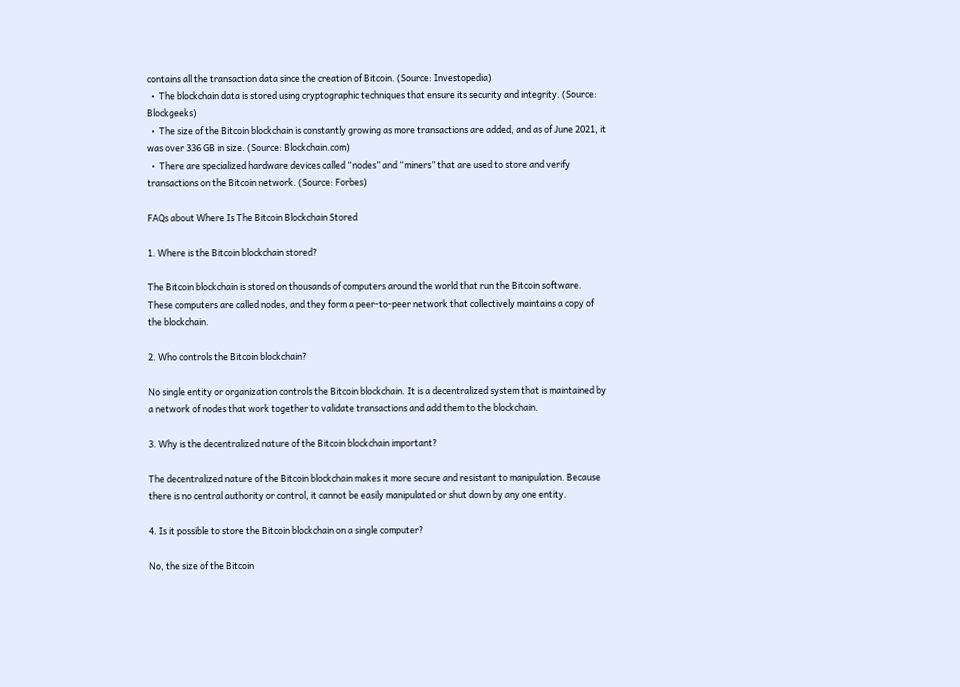contains all the transaction data since the creation of Bitcoin. (Source: Investopedia)
  •  The blockchain data is stored using cryptographic techniques that ensure its security and integrity. (Source: Blockgeeks)
  •  The size of the Bitcoin blockchain is constantly growing as more transactions are added, and as of June 2021, it was over 336 GB in size. (Source: Blockchain.com)
  •  There are specialized hardware devices called “nodes” and “miners” that are used to store and verify transactions on the Bitcoin network. (Source: Forbes)

FAQs about Where Is The Bitcoin Blockchain Stored

1. Where is the Bitcoin blockchain stored?

The Bitcoin blockchain is stored on thousands of computers around the world that run the Bitcoin software. These computers are called nodes, and they form a peer-to-peer network that collectively maintains a copy of the blockchain.

2. Who controls the Bitcoin blockchain?

No single entity or organization controls the Bitcoin blockchain. It is a decentralized system that is maintained by a network of nodes that work together to validate transactions and add them to the blockchain.

3. Why is the decentralized nature of the Bitcoin blockchain important?

The decentralized nature of the Bitcoin blockchain makes it more secure and resistant to manipulation. Because there is no central authority or control, it cannot be easily manipulated or shut down by any one entity.

4. Is it possible to store the Bitcoin blockchain on a single computer?

No, the size of the Bitcoin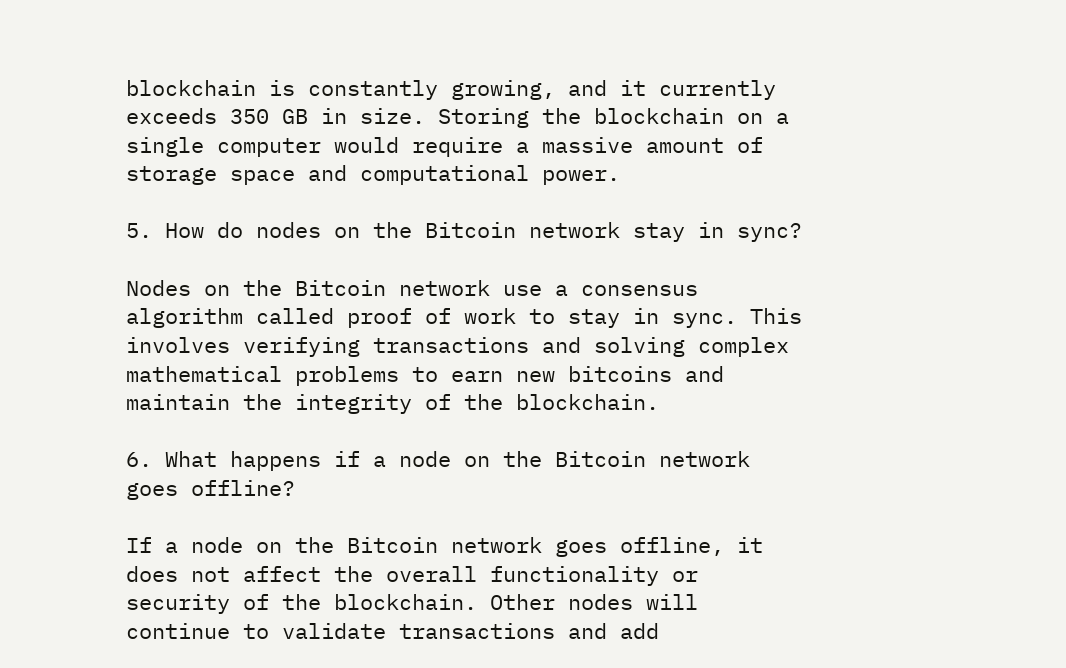blockchain is constantly growing, and it currently exceeds 350 GB in size. Storing the blockchain on a single computer would require a massive amount of storage space and computational power.

5. How do nodes on the Bitcoin network stay in sync?

Nodes on the Bitcoin network use a consensus algorithm called proof of work to stay in sync. This involves verifying transactions and solving complex mathematical problems to earn new bitcoins and maintain the integrity of the blockchain.

6. What happens if a node on the Bitcoin network goes offline?

If a node on the Bitcoin network goes offline, it does not affect the overall functionality or security of the blockchain. Other nodes will continue to validate transactions and add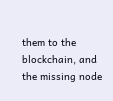them to the blockchain, and the missing node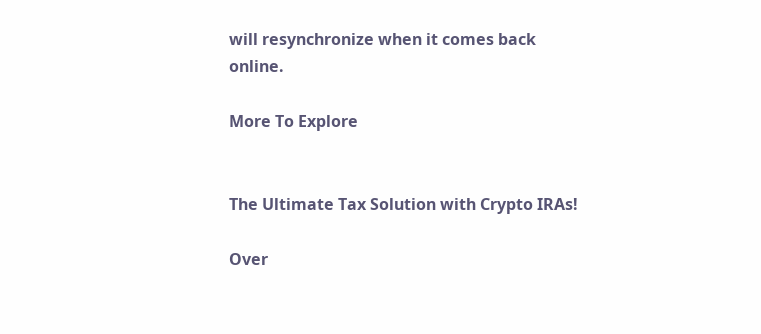will resynchronize when it comes back online.

More To Explore


The Ultimate Tax Solution with Crypto IRAs!

Over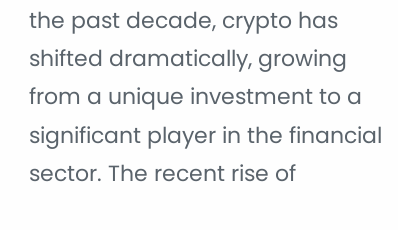the past decade, crypto has shifted dramatically, growing from a unique investment to a significant player in the financial sector. The recent rise of